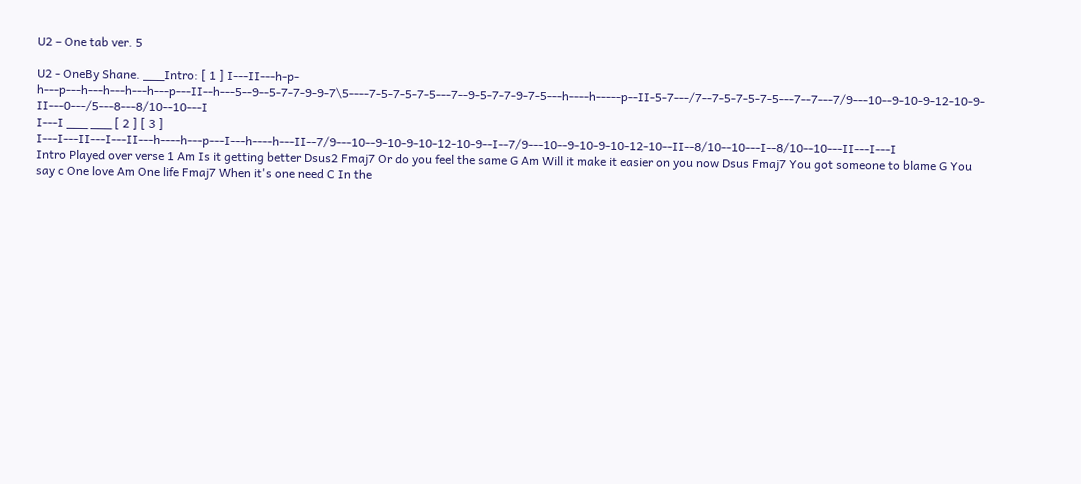U2 – One tab ver. 5

U2 - OneBy Shane. ___Intro: [ 1 ] I---II---h-p-h---p---h---h---h---h---p---II--h---5--9--5-7-7-9-9-7\5----7-5-7-5-7-5---7--9-5-7-7-9-7-5---h----h-----p--II-5-7---/7--7-5-7-5-7-5---7--7---7/9---10--9-10-9-12-10-9-II---0---/5---8---8/10--10---I
I---I ___ ___ [ 2 ] [ 3 ] I---I---II---I---II---h----h---p---I---h----h---II--7/9---10--9-10-9-10-12-10-9--I--7/9---10--9-10-9-10-12-10--II--8/10--10---I--8/10--10---II---I---I
Intro Played over verse 1 Am Is it getting better Dsus2 Fmaj7 Or do you feel the same G Am Will it make it easier on you now Dsus Fmaj7 You got someone to blame G You say c One love Am One life Fmaj7 When it's one need C In the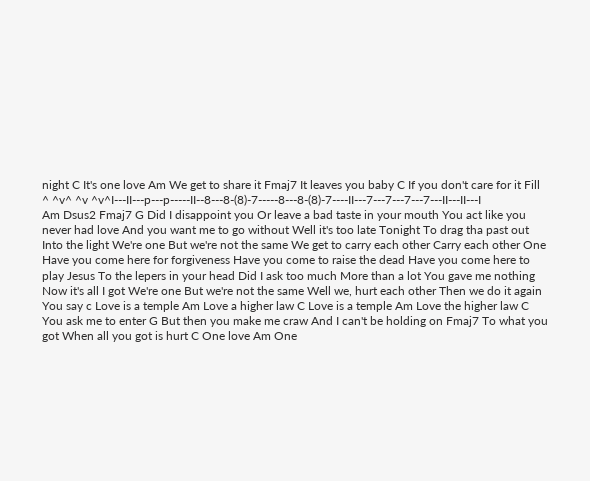night C It's one love Am We get to share it Fmaj7 It leaves you baby C If you don't care for it Fill
^ ^v^ ^v ^v^I---II---p---p-----II--8---8-(8)-7-----8---8-(8)-7----II---7---7---7---7---II---II---I
Am Dsus2 Fmaj7 G Did I disappoint you Or leave a bad taste in your mouth You act like you never had love And you want me to go without Well it's too late Tonight To drag tha past out Into the light We're one But we're not the same We get to carry each other Carry each other One Have you come here for forgiveness Have you come to raise the dead Have you come here to play Jesus To the lepers in your head Did I ask too much More than a lot You gave me nothing Now it's all I got We're one But we're not the same Well we, hurt each other Then we do it again You say c Love is a temple Am Love a higher law C Love is a temple Am Love the higher law C You ask me to enter G But then you make me craw And I can't be holding on Fmaj7 To what you got When all you got is hurt C One love Am One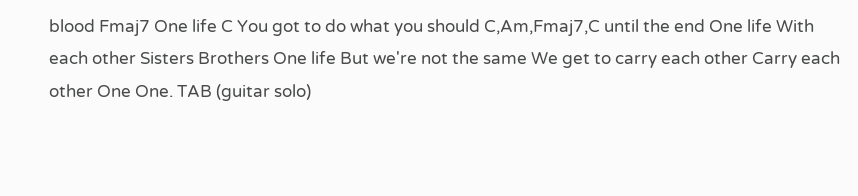blood Fmaj7 One life C You got to do what you should C,Am,Fmaj7,C until the end One life With each other Sisters Brothers One life But we're not the same We get to carry each other Carry each other One One. TAB (guitar solo)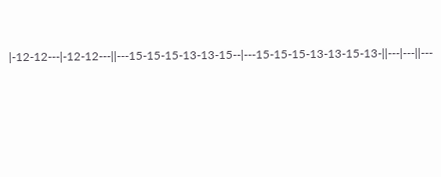|-12-12---|-12-12---||---15-15-15-13-13-15--|---15-15-15-13-13-15-13-||---|---||---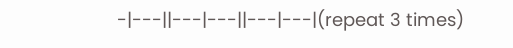-|---||---|---||---|---|(repeat 3 times)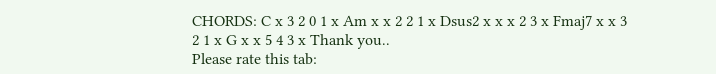CHORDS: C x 3 2 0 1 x Am x x 2 2 1 x Dsus2 x x x 2 3 x Fmaj7 x x 3 2 1 x G x x 5 4 3 x Thank you..
Please rate this tab: